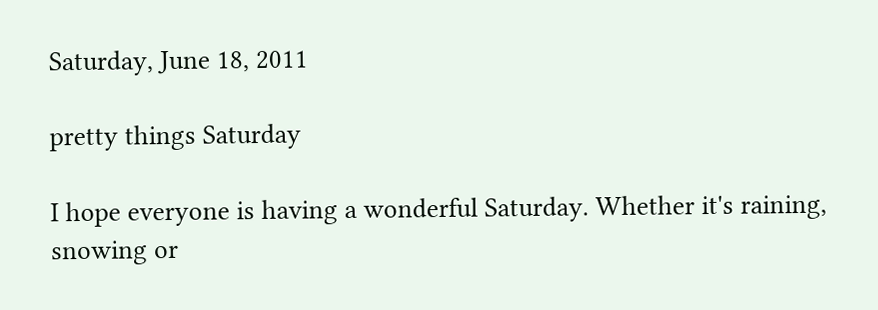Saturday, June 18, 2011

pretty things Saturday

I hope everyone is having a wonderful Saturday. Whether it's raining, snowing or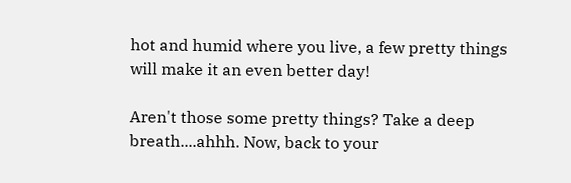hot and humid where you live, a few pretty things will make it an even better day!

Aren't those some pretty things? Take a deep breath....ahhh. Now, back to your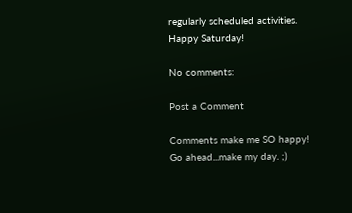regularly scheduled activities. Happy Saturday!

No comments:

Post a Comment

Comments make me SO happy! Go ahead...make my day. ;)